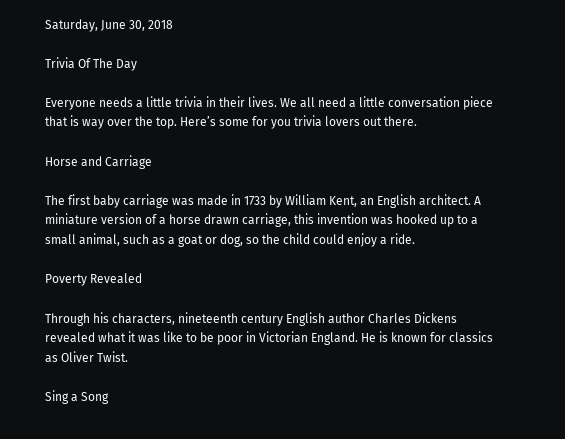Saturday, June 30, 2018

Trivia Of The Day

Everyone needs a little trivia in their lives. We all need a little conversation piece that is way over the top. Here’s some for you trivia lovers out there.

Horse and Carriage

The first baby carriage was made in 1733 by William Kent, an English architect. A miniature version of a horse drawn carriage, this invention was hooked up to a small animal, such as a goat or dog, so the child could enjoy a ride.

Poverty Revealed

Through his characters, nineteenth century English author Charles Dickens revealed what it was like to be poor in Victorian England. He is known for classics as Oliver Twist.

Sing a Song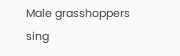Male grasshoppers sing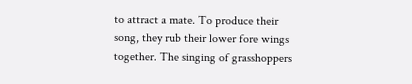to attract a mate. To produce their song, they rub their lower fore wings together. The singing of grasshoppers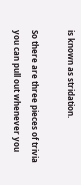is known as stridation.

So there are three pieces of trivia you can pull out whenever you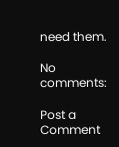need them.

No comments:

Post a Comment